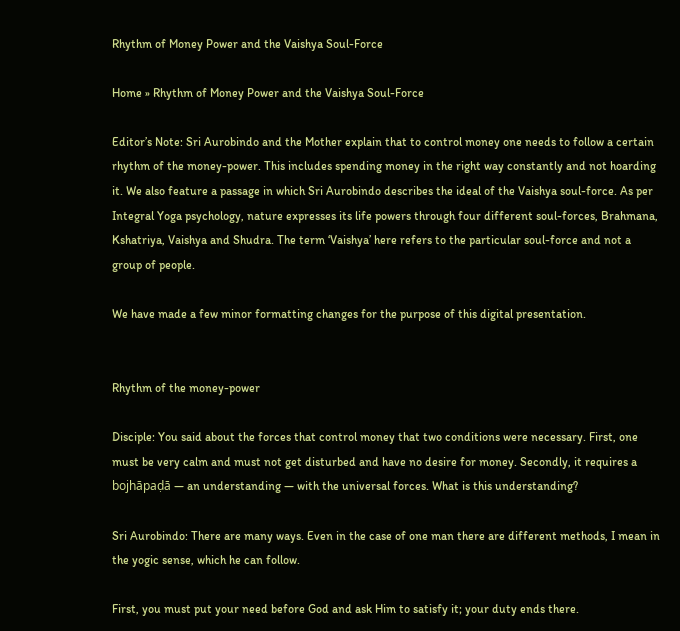Rhythm of Money Power and the Vaishya Soul-Force

Home » Rhythm of Money Power and the Vaishya Soul-Force

Editor’s Note: Sri Aurobindo and the Mother explain that to control money one needs to follow a certain rhythm of the money-power. This includes spending money in the right way constantly and not hoarding it. We also feature a passage in which Sri Aurobindo describes the ideal of the Vaishya soul-force. As per Integral Yoga psychology, nature expresses its life powers through four different soul-forces, Brahmana, Kshatriya, Vaishya and Shudra. The term ‘Vaishya’ here refers to the particular soul-force and not a group of people.

We have made a few minor formatting changes for the purpose of this digital presentation.


Rhythm of the money-power

Disciple: You said about the forces that control money that two conditions were necessary. First, one must be very calm and must not get disturbed and have no desire for money. Secondly, it requires a bojhāpaḍā — an understanding — with the universal forces. What is this understanding?

Sri Aurobindo: There are many ways. Even in the case of one man there are different methods, I mean in the yogic sense, which he can follow.

First, you must put your need before God and ask Him to satisfy it; your duty ends there.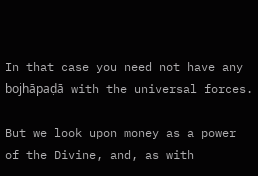In that case you need not have any bojhāpaḍā with the universal forces.

But we look upon money as a power of the Divine, and, as with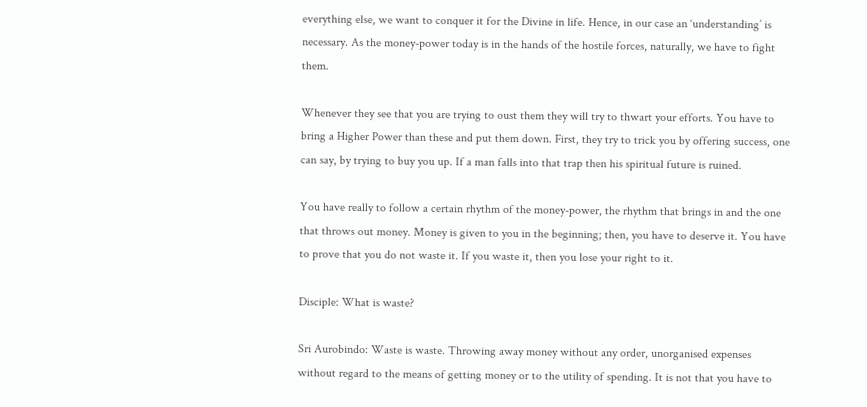everything else, we want to conquer it for the Divine in life. Hence, in our case an ‘understanding’ is necessary. As the money-power today is in the hands of the hostile forces, naturally, we have to fight them.

Whenever they see that you are trying to oust them they will try to thwart your efforts. You have to bring a Higher Power than these and put them down. First, they try to trick you by offering success, one can say, by trying to buy you up. If a man falls into that trap then his spiritual future is ruined.

You have really to follow a certain rhythm of the money-power, the rhythm that brings in and the one that throws out money. Money is given to you in the beginning; then, you have to deserve it. You have to prove that you do not waste it. If you waste it, then you lose your right to it.

Disciple: What is waste?

Sri Aurobindo: Waste is waste. Throwing away money without any order, unorganised expenses without regard to the means of getting money or to the utility of spending. It is not that you have to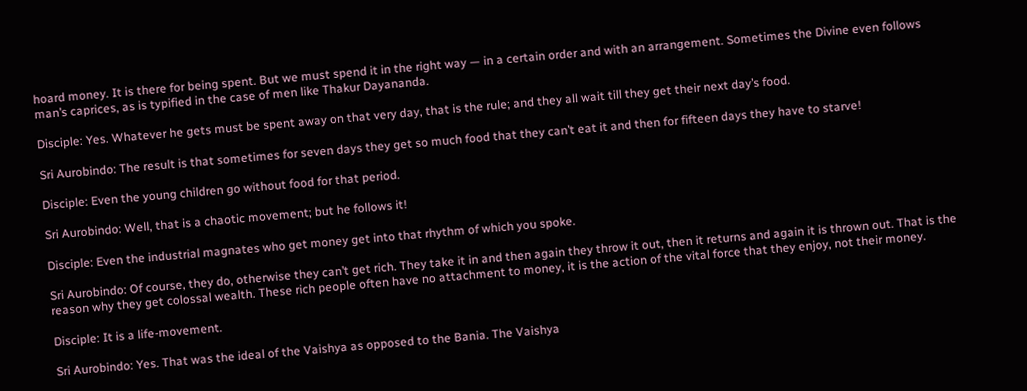hoard money. It is there for being spent. But we must spend it in the right way — in a certain order and with an arrangement. Sometimes the Divine even follows man’s caprices, as is typified in the case of men like Thakur Dayananda.

Disciple: Yes. Whatever he gets must be spent away on that very day, that is the rule; and they all wait till they get their next day’s food.

Sri Aurobindo: The result is that sometimes for seven days they get so much food that they can’t eat it and then for fifteen days they have to starve!

Disciple: Even the young children go without food for that period.

Sri Aurobindo: Well, that is a chaotic movement; but he follows it!

Disciple: Even the industrial magnates who get money get into that rhythm of which you spoke.

Sri Aurobindo: Of course, they do, otherwise they can’t get rich. They take it in and then again they throw it out, then it returns and again it is thrown out. That is the reason why they get colossal wealth. These rich people often have no attachment to money, it is the action of the vital force that they enjoy, not their money.

Disciple: It is a life-movement.

Sri Aurobindo: Yes. That was the ideal of the Vaishya as opposed to the Bania. The Vaishya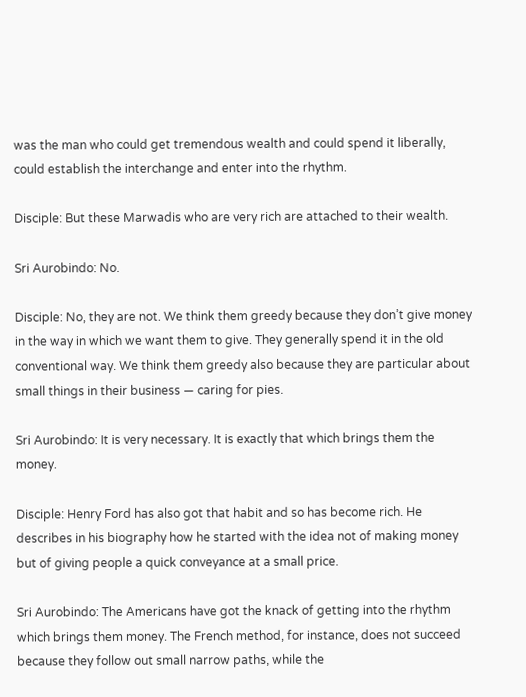was the man who could get tremendous wealth and could spend it liberally, could establish the interchange and enter into the rhythm.

Disciple: But these Marwadis who are very rich are attached to their wealth.

Sri Aurobindo: No.

Disciple: No, they are not. We think them greedy because they don’t give money in the way in which we want them to give. They generally spend it in the old conventional way. We think them greedy also because they are particular about small things in their business — caring for pies.

Sri Aurobindo: It is very necessary. It is exactly that which brings them the money.

Disciple: Henry Ford has also got that habit and so has become rich. He describes in his biography how he started with the idea not of making money but of giving people a quick conveyance at a small price.

Sri Aurobindo: The Americans have got the knack of getting into the rhythm which brings them money. The French method, for instance, does not succeed because they follow out small narrow paths, while the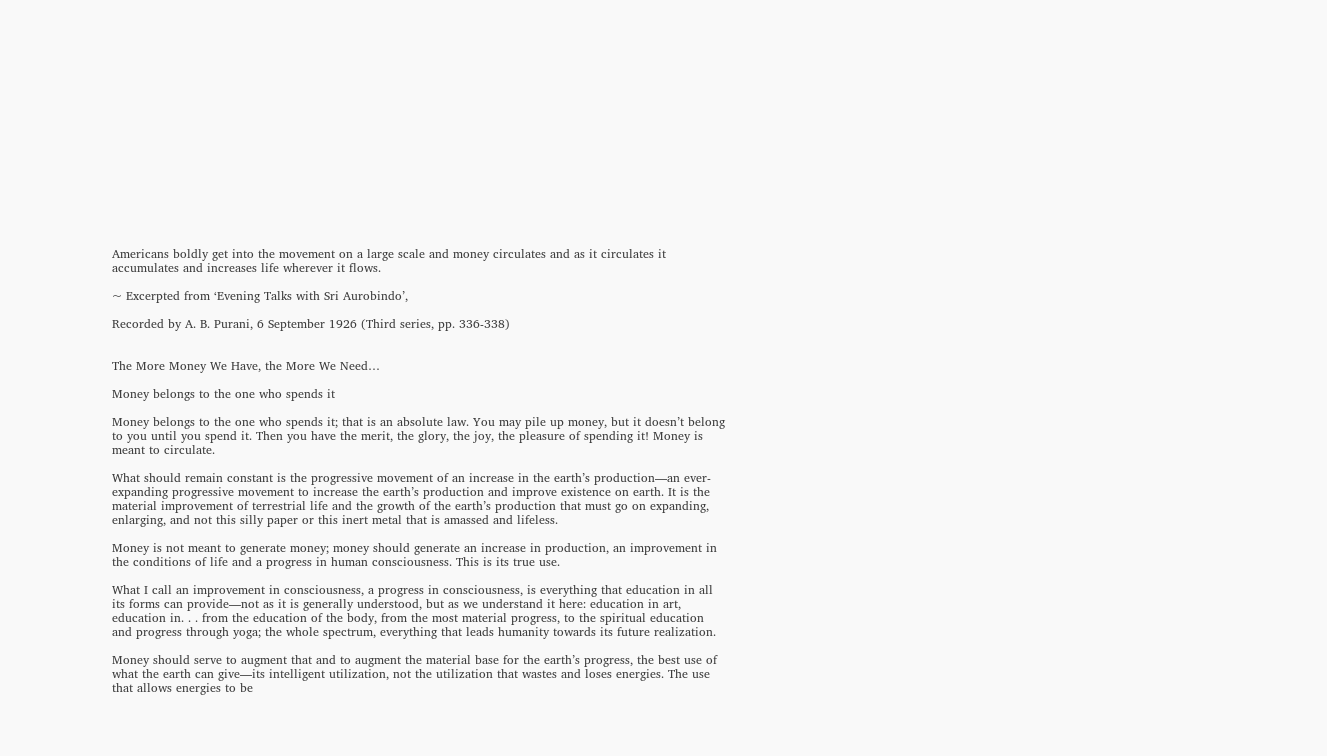Americans boldly get into the movement on a large scale and money circulates and as it circulates it accumulates and increases life wherever it flows.

~ Excerpted from ‘Evening Talks with Sri Aurobindo’,

Recorded by A. B. Purani, 6 September 1926 (Third series, pp. 336-338)


The More Money We Have, the More We Need…

Money belongs to the one who spends it

Money belongs to the one who spends it; that is an absolute law. You may pile up money, but it doesn’t belong to you until you spend it. Then you have the merit, the glory, the joy, the pleasure of spending it! Money is meant to circulate.

What should remain constant is the progressive movement of an increase in the earth’s production—an ever-expanding progressive movement to increase the earth’s production and improve existence on earth. It is the material improvement of terrestrial life and the growth of the earth’s production that must go on expanding, enlarging, and not this silly paper or this inert metal that is amassed and lifeless.

Money is not meant to generate money; money should generate an increase in production, an improvement in the conditions of life and a progress in human consciousness. This is its true use.

What I call an improvement in consciousness, a progress in consciousness, is everything that education in all its forms can provide—not as it is generally understood, but as we understand it here: education in art, education in. . . from the education of the body, from the most material progress, to the spiritual education and progress through yoga; the whole spectrum, everything that leads humanity towards its future realization.

Money should serve to augment that and to augment the material base for the earth’s progress, the best use of what the earth can give—its intelligent utilization, not the utilization that wastes and loses energies. The use that allows energies to be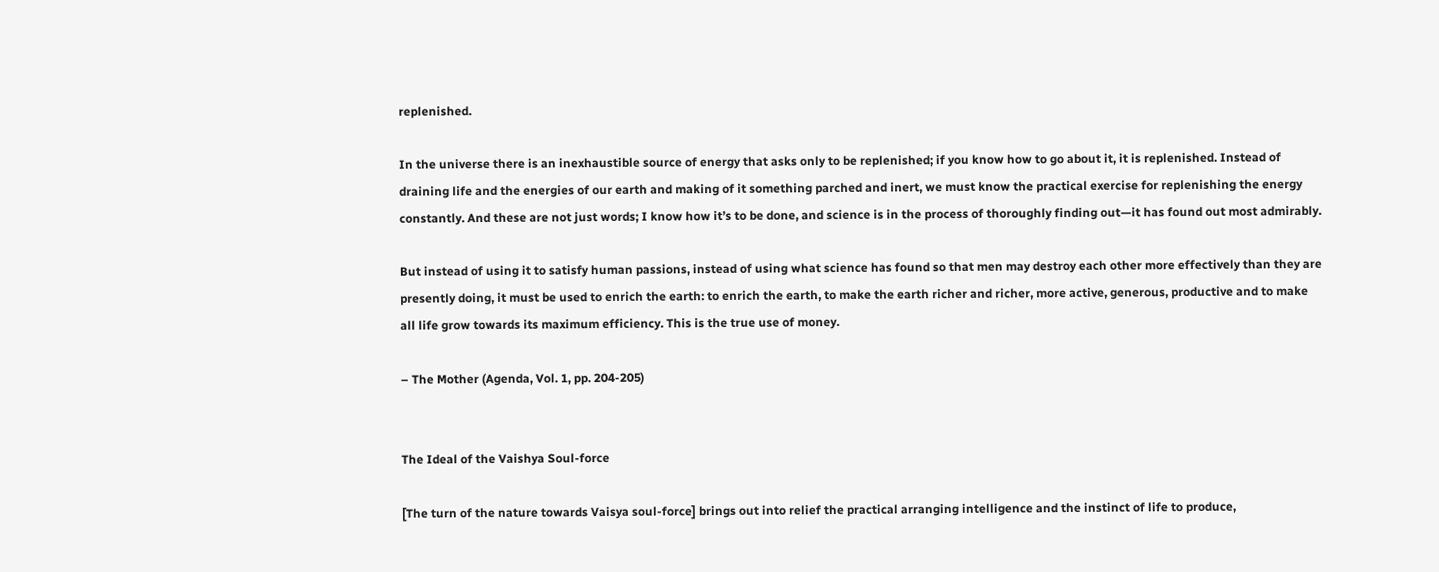replenished.

In the universe there is an inexhaustible source of energy that asks only to be replenished; if you know how to go about it, it is replenished. Instead of draining life and the energies of our earth and making of it something parched and inert, we must know the practical exercise for replenishing the energy constantly. And these are not just words; I know how it’s to be done, and science is in the process of thoroughly finding out—it has found out most admirably.

But instead of using it to satisfy human passions, instead of using what science has found so that men may destroy each other more effectively than they are presently doing, it must be used to enrich the earth: to enrich the earth, to make the earth richer and richer, more active, generous, productive and to make all life grow towards its maximum efficiency. This is the true use of money.

– The Mother (Agenda, Vol. 1, pp. 204-205)


The Ideal of the Vaishya Soul-force

[The turn of the nature towards Vaisya soul-force] brings out into relief the practical arranging intelligence and the instinct of life to produce,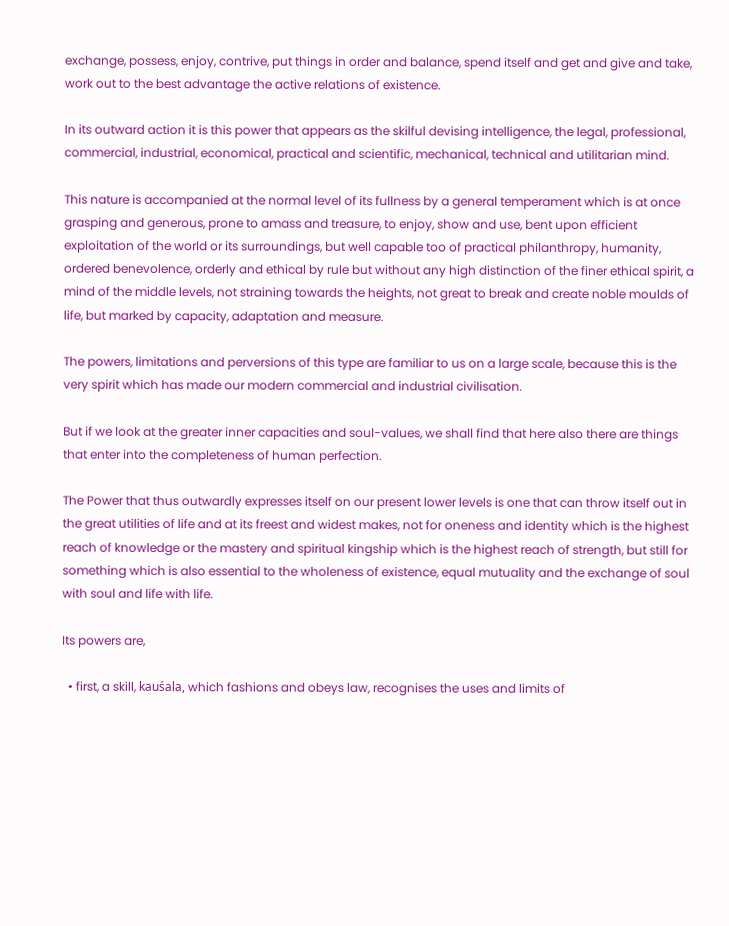exchange, possess, enjoy, contrive, put things in order and balance, spend itself and get and give and take, work out to the best advantage the active relations of existence.

In its outward action it is this power that appears as the skilful devising intelligence, the legal, professional, commercial, industrial, economical, practical and scientific, mechanical, technical and utilitarian mind.

This nature is accompanied at the normal level of its fullness by a general temperament which is at once grasping and generous, prone to amass and treasure, to enjoy, show and use, bent upon efficient exploitation of the world or its surroundings, but well capable too of practical philanthropy, humanity, ordered benevolence, orderly and ethical by rule but without any high distinction of the finer ethical spirit, a mind of the middle levels, not straining towards the heights, not great to break and create noble moulds of life, but marked by capacity, adaptation and measure.

The powers, limitations and perversions of this type are familiar to us on a large scale, because this is the very spirit which has made our modern commercial and industrial civilisation.

But if we look at the greater inner capacities and soul-values, we shall find that here also there are things that enter into the completeness of human perfection.

The Power that thus outwardly expresses itself on our present lower levels is one that can throw itself out in the great utilities of life and at its freest and widest makes, not for oneness and identity which is the highest reach of knowledge or the mastery and spiritual kingship which is the highest reach of strength, but still for something which is also essential to the wholeness of existence, equal mutuality and the exchange of soul with soul and life with life.

Its powers are,

  • first, a skill, kauśala, which fashions and obeys law, recognises the uses and limits of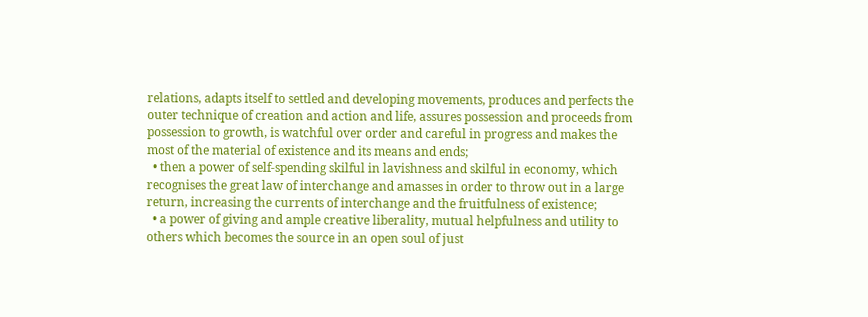relations, adapts itself to settled and developing movements, produces and perfects the outer technique of creation and action and life, assures possession and proceeds from possession to growth, is watchful over order and careful in progress and makes the most of the material of existence and its means and ends;
  • then a power of self-spending skilful in lavishness and skilful in economy, which recognises the great law of interchange and amasses in order to throw out in a large return, increasing the currents of interchange and the fruitfulness of existence;
  • a power of giving and ample creative liberality, mutual helpfulness and utility to others which becomes the source in an open soul of just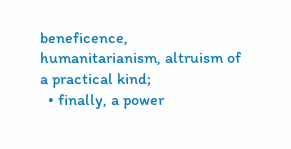beneficence, humanitarianism, altruism of a practical kind;
  • finally, a power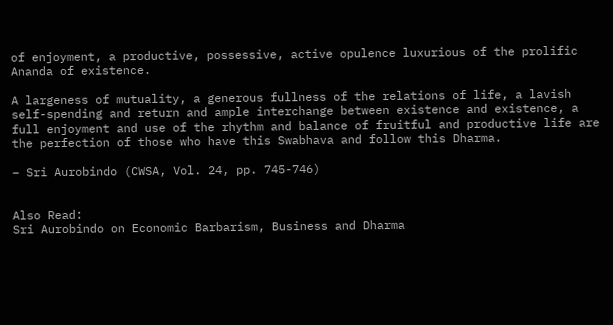of enjoyment, a productive, possessive, active opulence luxurious of the prolific Ananda of existence.

A largeness of mutuality, a generous fullness of the relations of life, a lavish self-spending and return and ample interchange between existence and existence, a full enjoyment and use of the rhythm and balance of fruitful and productive life are the perfection of those who have this Swabhava and follow this Dharma.

– Sri Aurobindo (CWSA, Vol. 24, pp. 745-746)


Also Read:
Sri Aurobindo on Economic Barbarism, Business and Dharma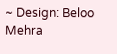~ Design: Beloo Mehra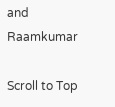and Raamkumar

Scroll to Top